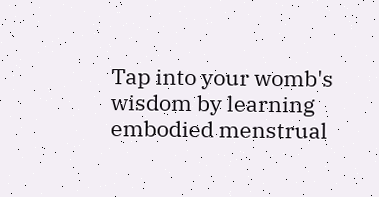Tap into your womb's wisdom by learning embodied menstrual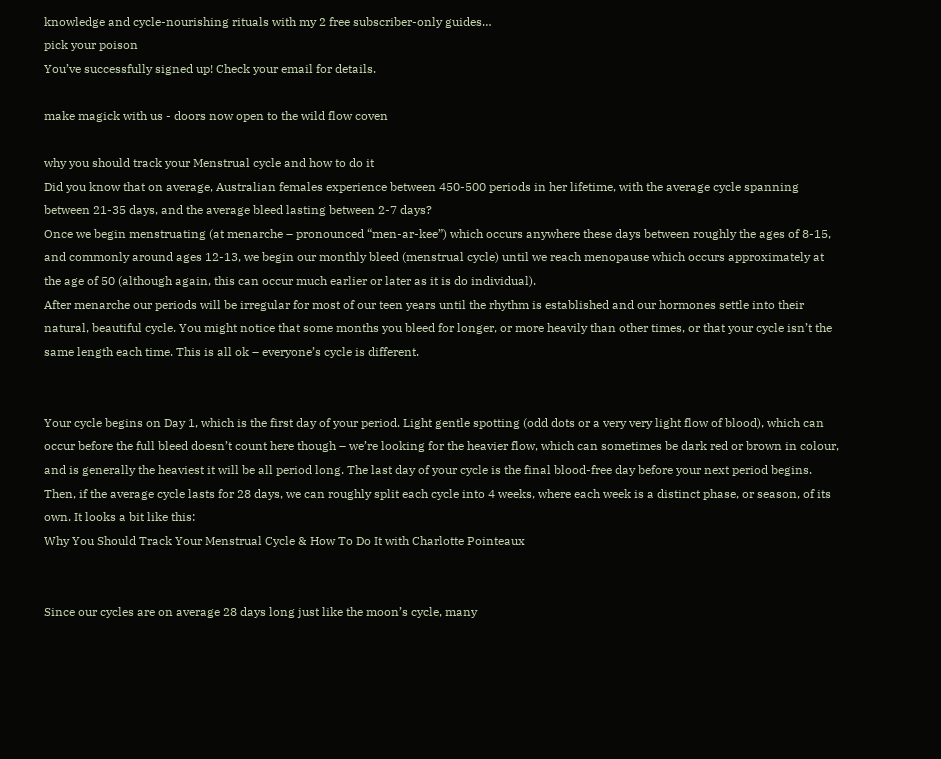knowledge and cycle-nourishing rituals with my 2 free subscriber-only guides…
pick your poison
You’ve successfully signed up! Check your email for details.

make magick with us - doors now open to the wild flow coven

why you should track your Menstrual cycle and how to do it
Did you know that on average, Australian females experience between 450-500 periods in her lifetime, with the average cycle spanning between 21-35 days, and the average bleed lasting between 2-7 days?
Once we begin menstruating (at menarche – pronounced “men-ar-kee”) which occurs anywhere these days between roughly the ages of 8-15, and commonly around ages 12-13, we begin our monthly bleed (menstrual cycle) until we reach menopause which occurs approximately at the age of 50 (although again, this can occur much earlier or later as it is do individual).
After menarche our periods will be irregular for most of our teen years until the rhythm is established and our hormones settle into their natural, beautiful cycle. You might notice that some months you bleed for longer, or more heavily than other times, or that your cycle isn’t the same length each time. This is all ok – everyone’s cycle is different.


Your cycle begins on Day 1, which is the first day of your period. Light gentle spotting (odd dots or a very very light flow of blood), which can occur before the full bleed doesn’t count here though – we’re looking for the heavier flow, which can sometimes be dark red or brown in colour, and is generally the heaviest it will be all period long. The last day of your cycle is the final blood-free day before your next period begins.
Then, if the average cycle lasts for 28 days, we can roughly split each cycle into 4 weeks, where each week is a distinct phase, or season, of its own. It looks a bit like this:
Why You Should Track Your Menstrual Cycle & How To Do It with Charlotte Pointeaux


Since our cycles are on average 28 days long just like the moon’s cycle, many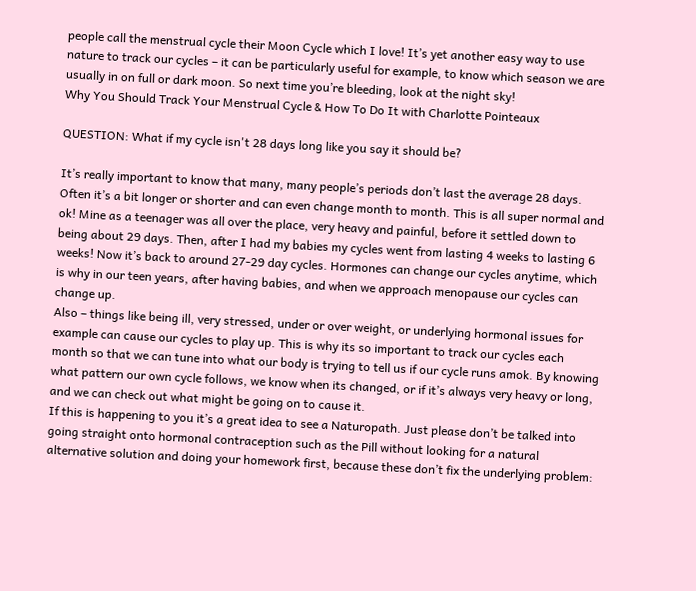people call the menstrual cycle their Moon Cycle which I love! It’s yet another easy way to use nature to track our cycles – it can be particularly useful for example, to know which season we are usually in on full or dark moon. So next time you’re bleeding, look at the night sky!
Why You Should Track Your Menstrual Cycle & How To Do It with Charlotte Pointeaux

QUESTION: What if my cycle isn't 28 days long like you say it should be?

It’s really important to know that many, many people’s periods don’t last the average 28 days.
Often it’s a bit longer or shorter and can even change month to month. This is all super normal and ok! Mine as a teenager was all over the place, very heavy and painful, before it settled down to being about 29 days. Then, after I had my babies my cycles went from lasting 4 weeks to lasting 6 weeks! Now it’s back to around 27-29 day cycles. Hormones can change our cycles anytime, which is why in our teen years, after having babies, and when we approach menopause our cycles can change up.
Also – things like being ill, very stressed, under or over weight, or underlying hormonal issues for example can cause our cycles to play up. This is why its so important to track our cycles each month so that we can tune into what our body is trying to tell us if our cycle runs amok. By knowing what pattern our own cycle follows, we know when its changed, or if it’s always very heavy or long, and we can check out what might be going on to cause it.
If this is happening to you it’s a great idea to see a Naturopath. Just please don’t be talked into going straight onto hormonal contraception such as the Pill without looking for a natural alternative solution and doing your homework first, because these don’t fix the underlying problem: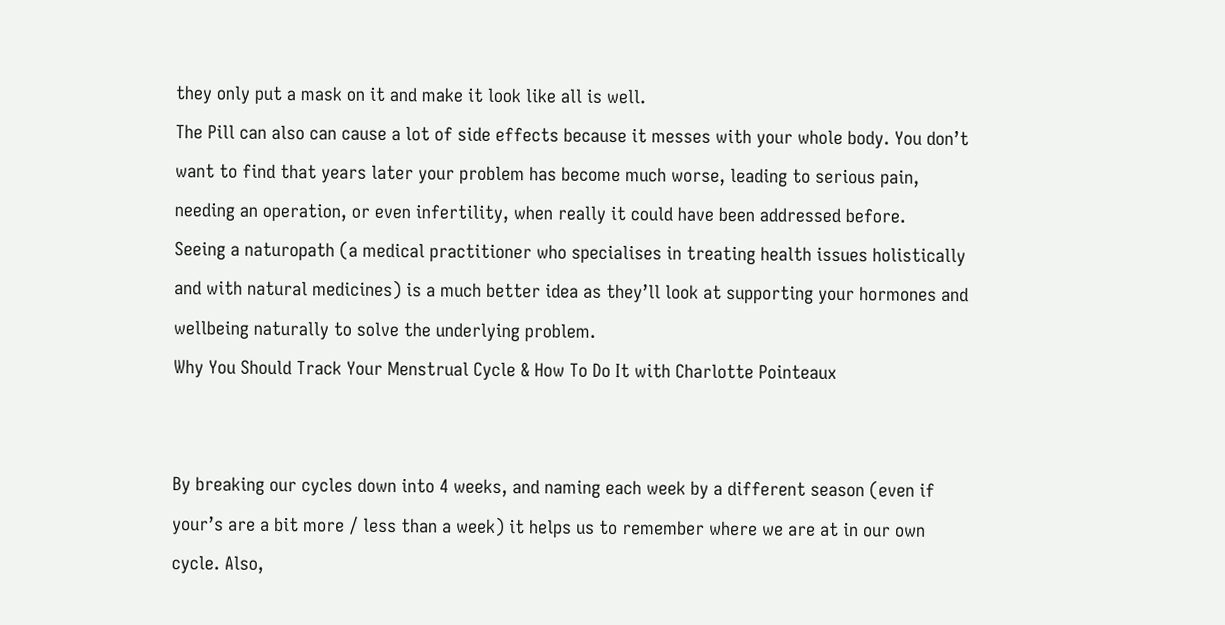they only put a mask on it and make it look like all is well.
The Pill can also can cause a lot of side effects because it messes with your whole body. You don’t want to find that years later your problem has become much worse, leading to serious pain, needing an operation, or even infertility, when really it could have been addressed before.
Seeing a naturopath (a medical practitioner who specialises in treating health issues holistically and with natural medicines) is a much better idea as they’ll look at supporting your hormones and wellbeing naturally to solve the underlying problem.
Why You Should Track Your Menstrual Cycle & How To Do It with Charlotte Pointeaux


By breaking our cycles down into 4 weeks, and naming each week by a different season (even if your’s are a bit more / less than a week) it helps us to remember where we are at in our own cycle. Also,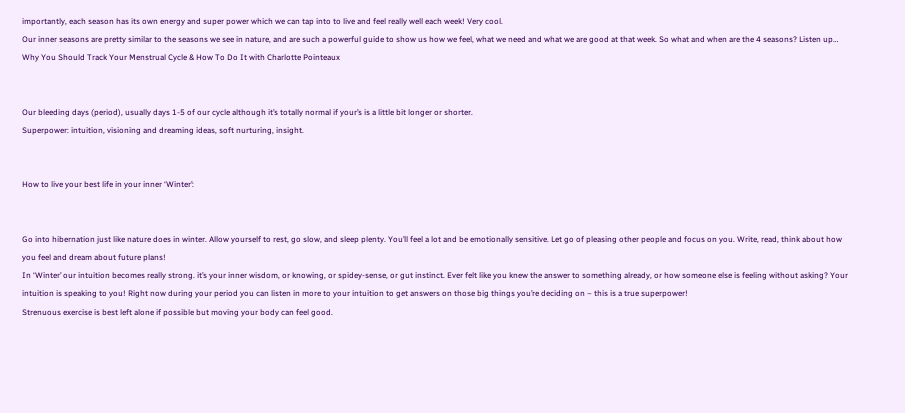importantly, each season has its own energy and super power which we can tap into to live and feel really well each week! Very cool.
Our inner seasons are pretty similar to the seasons we see in nature, and are such a powerful guide to show us how we feel, what we need and what we are good at that week. So what and when are the 4 seasons? Listen up…
Why You Should Track Your Menstrual Cycle & How To Do It with Charlotte Pointeaux


Our bleeding days (period), usually days 1-5 of our cycle although it’s totally normal if your’s is a little bit longer or shorter.
Superpower: intuition, visioning and dreaming ideas, soft nurturing, insight.


How to live your best life in your inner ‘Winter’:


Go into hibernation just like nature does in winter. Allow yourself to rest, go slow, and sleep plenty. You’ll feel a lot and be emotionally sensitive. Let go of pleasing other people and focus on you. Write, read, think about how you feel and dream about future plans!
In ‘Winter’ our intuition becomes really strong. it’s your inner wisdom, or knowing, or spidey-sense, or gut instinct. Ever felt like you knew the answer to something already, or how someone else is feeling without asking? Your intuition is speaking to you! Right now during your period you can listen in more to your intuition to get answers on those big things you’re deciding on – this is a true superpower!
Strenuous exercise is best left alone if possible but moving your body can feel good.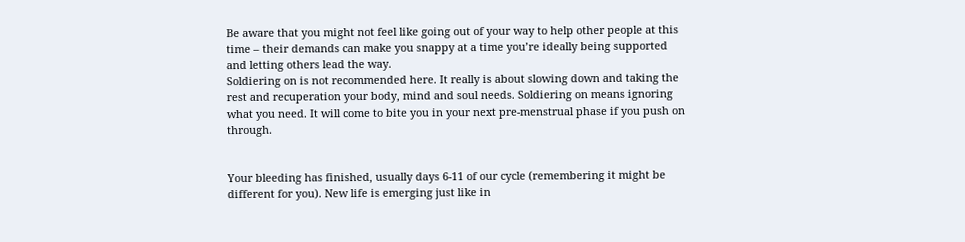Be aware that you might not feel like going out of your way to help other people at this time – their demands can make you snappy at a time you’re ideally being supported and letting others lead the way.
Soldiering on is not recommended here. It really is about slowing down and taking the rest and recuperation your body, mind and soul needs. Soldiering on means ignoring what you need. It will come to bite you in your next pre-menstrual phase if you push on through.


Your bleeding has finished, usually days 6-11 of our cycle (remembering it might be different for you). New life is emerging just like in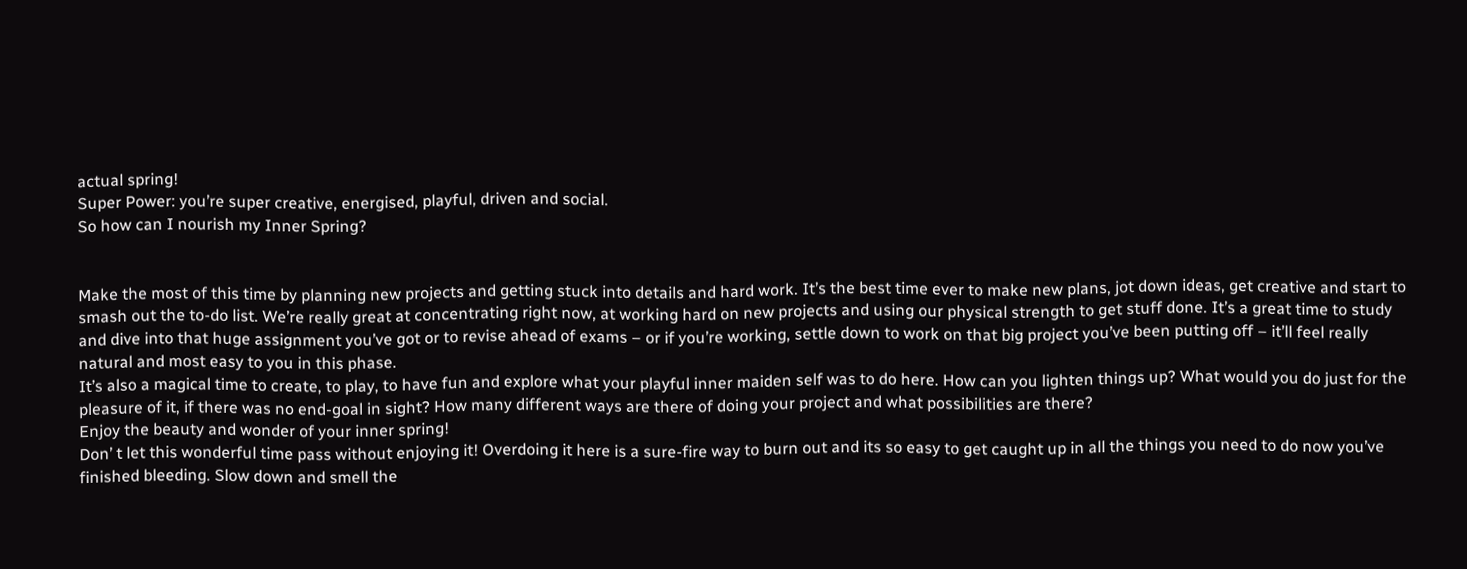actual spring!
Super Power: you’re super creative, energised, playful, driven and social.
So how can I nourish my Inner Spring?


Make the most of this time by planning new projects and getting stuck into details and hard work. It’s the best time ever to make new plans, jot down ideas, get creative and start to smash out the to-do list. We’re really great at concentrating right now, at working hard on new projects and using our physical strength to get stuff done. It’s a great time to study and dive into that huge assignment you’ve got or to revise ahead of exams – or if you’re working, settle down to work on that big project you’ve been putting off – it’ll feel really natural and most easy to you in this phase.
It’s also a magical time to create, to play, to have fun and explore what your playful inner maiden self was to do here. How can you lighten things up? What would you do just for the pleasure of it, if there was no end-goal in sight? How many different ways are there of doing your project and what possibilities are there?
Enjoy the beauty and wonder of your inner spring!
Don’ t let this wonderful time pass without enjoying it! Overdoing it here is a sure-fire way to burn out and its so easy to get caught up in all the things you need to do now you’ve finished bleeding. Slow down and smell the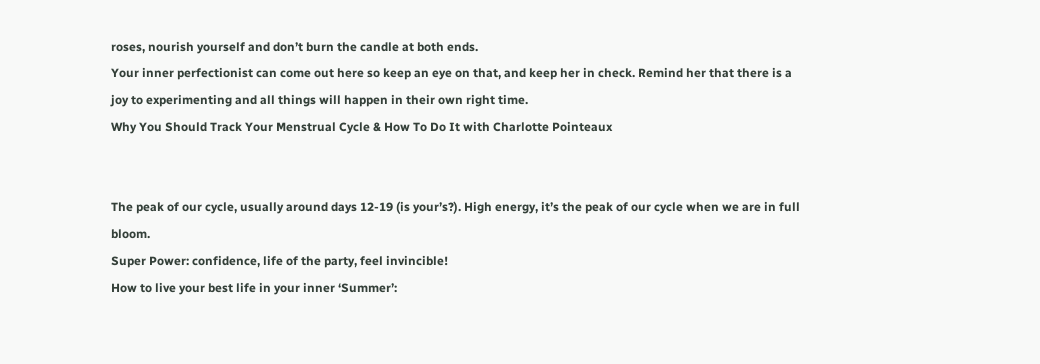roses, nourish yourself and don’t burn the candle at both ends.
Your inner perfectionist can come out here so keep an eye on that, and keep her in check. Remind her that there is a joy to experimenting and all things will happen in their own right time.
Why You Should Track Your Menstrual Cycle & How To Do It with Charlotte Pointeaux


The peak of our cycle, usually around days 12-19 (is your’s?). High energy, it’s the peak of our cycle when we are in full bloom.
Super Power: confidence, life of the party, feel invincible!
How to live your best life in your inner ‘Summer’: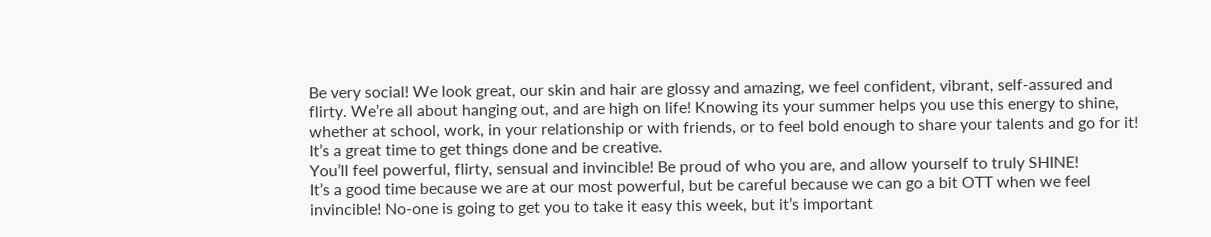Be very social! We look great, our skin and hair are glossy and amazing, we feel confident, vibrant, self-assured and flirty. We’re all about hanging out, and are high on life! Knowing its your summer helps you use this energy to shine, whether at school, work, in your relationship or with friends, or to feel bold enough to share your talents and go for it! It’s a great time to get things done and be creative.
You’ll feel powerful, flirty, sensual and invincible! Be proud of who you are, and allow yourself to truly SHINE!
It’s a good time because we are at our most powerful, but be careful because we can go a bit OTT when we feel invincible! No-one is going to get you to take it easy this week, but it’s important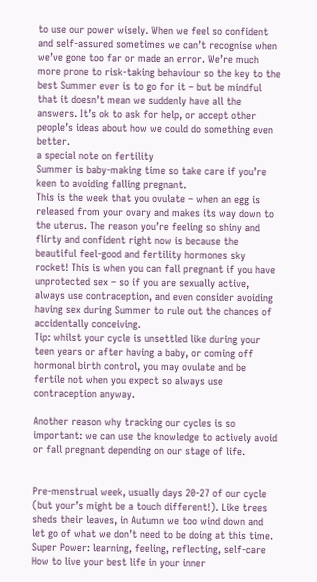to use our power wisely. When we feel so confident and self-assured sometimes we can’t recognise when we’ve gone too far or made an error. We’re much more prone to risk-taking behaviour so the key to the best Summer ever is to go for it – but be mindful that it doesn’t mean we suddenly have all the answers. It’s ok to ask for help, or accept other people’s ideas about how we could do something even better.
a special note on fertility
Summer is baby-making time so take care if you’re keen to avoiding falling pregnant.
This is the week that you ovulate – when an egg is released from your ovary and makes its way down to the uterus. The reason you’re feeling so shiny and flirty and confident right now is because the beautiful feel-good and fertility hormones sky rocket! This is when you can fall pregnant if you have unprotected sex – so if you are sexually active, always use contraception, and even consider avoiding having sex during Summer to rule out the chances of accidentally conceiving.
Tip: whilst your cycle is unsettled like during your teen years or after having a baby, or coming off hormonal birth control, you may ovulate and be fertile not when you expect so always use contraception anyway.

Another reason why tracking our cycles is so important: we can use the knowledge to actively avoid or fall pregnant depending on our stage of life.


Pre-menstrual week, usually days 20-27 of our cycle (but your’s might be a touch different!). Like trees sheds their leaves, in Autumn we too wind down and let go of what we don’t need to be doing at this time.
Super Power: learning, feeling, reflecting, self-care
How to live your best life in your inner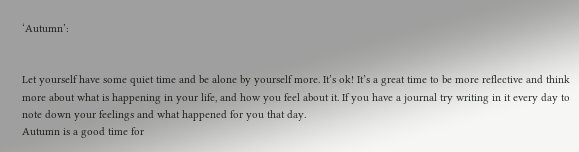‘Autumn’:


Let yourself have some quiet time and be alone by yourself more. It’s ok! It’s a great time to be more reflective and think more about what is happening in your life, and how you feel about it. If you have a journal try writing in it every day to note down your feelings and what happened for you that day.
Autumn is a good time for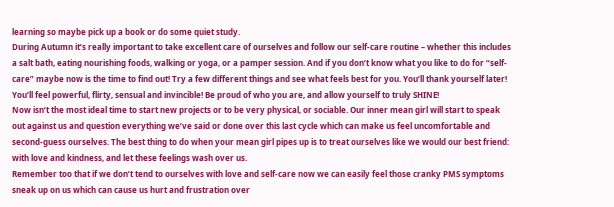learning so maybe pick up a book or do some quiet study.
During Autumn it’s really important to take excellent care of ourselves and follow our self-care routine – whether this includes a salt bath, eating nourishing foods, walking or yoga, or a pamper session. And if you don’t know what you like to do for “self-care” maybe now is the time to find out! Try a few different things and see what feels best for you. You’ll thank yourself later!
You’ll feel powerful, flirty, sensual and invincible! Be proud of who you are, and allow yourself to truly SHINE!
Now isn’t the most ideal time to start new projects or to be very physical, or sociable. Our inner mean girl will start to speak out against us and question everything we’ve said or done over this last cycle which can make us feel uncomfortable and second-guess ourselves. The best thing to do when your mean girl pipes up is to treat ourselves like we would our best friend: with love and kindness, and let these feelings wash over us.
Remember too that if we don’t tend to ourselves with love and self-care now we can easily feel those cranky PMS symptoms sneak up on us which can cause us hurt and frustration over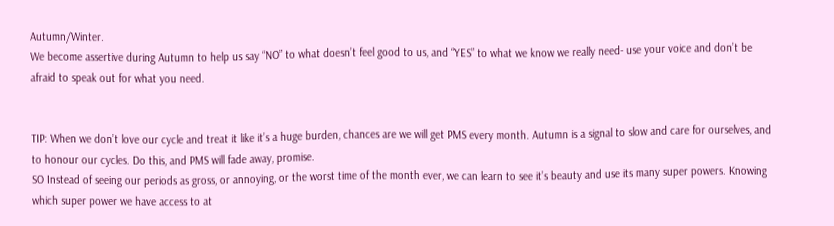Autumn/Winter.
We become assertive during Autumn to help us say “NO” to what doesn’t feel good to us, and “YES” to what we know we really need- use your voice and don’t be afraid to speak out for what you need.


TIP: When we don’t love our cycle and treat it like it’s a huge burden, chances are we will get PMS every month. Autumn is a signal to slow and care for ourselves, and to honour our cycles. Do this, and PMS will fade away, promise.
SO Instead of seeing our periods as gross, or annoying, or the worst time of the month ever, we can learn to see it’s beauty and use its many super powers. Knowing which super power we have access to at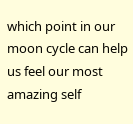which point in our moon cycle can help us feel our most amazing self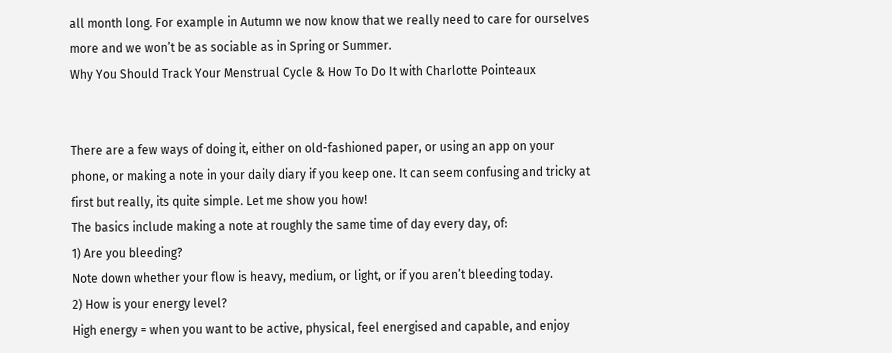all month long. For example in Autumn we now know that we really need to care for ourselves more and we won’t be as sociable as in Spring or Summer.
Why You Should Track Your Menstrual Cycle & How To Do It with Charlotte Pointeaux


There are a few ways of doing it, either on old-fashioned paper, or using an app on your phone, or making a note in your daily diary if you keep one. It can seem confusing and tricky at first but really, its quite simple. Let me show you how!
The basics include making a note at roughly the same time of day every day, of:
1) Are you bleeding?
Note down whether your flow is heavy, medium, or light, or if you aren’t bleeding today.
2) How is your energy level?
High energy = when you want to be active, physical, feel energised and capable, and enjoy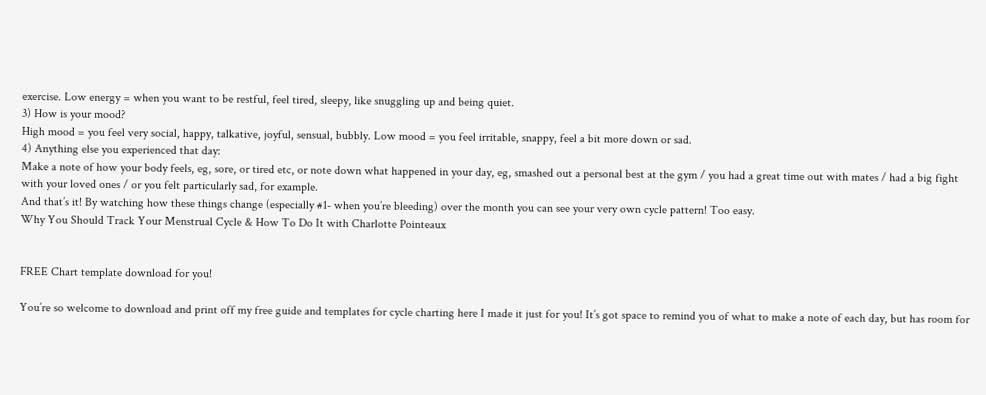exercise. Low energy = when you want to be restful, feel tired, sleepy, like snuggling up and being quiet.
3) How is your mood?
High mood = you feel very social, happy, talkative, joyful, sensual, bubbly. Low mood = you feel irritable, snappy, feel a bit more down or sad.
4) Anything else you experienced that day:
Make a note of how your body feels, eg, sore, or tired etc, or note down what happened in your day, eg, smashed out a personal best at the gym / you had a great time out with mates / had a big fight with your loved ones / or you felt particularly sad, for example.
And that’s it! By watching how these things change (especially #1- when you’re bleeding) over the month you can see your very own cycle pattern! Too easy.
Why You Should Track Your Menstrual Cycle & How To Do It with Charlotte Pointeaux


FREE Chart template download for you!

You’re so welcome to download and print off my free guide and templates for cycle charting here I made it just for you! It’s got space to remind you of what to make a note of each day, but has room for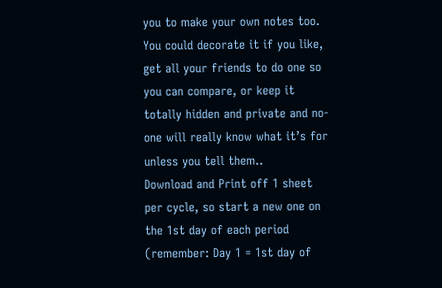you to make your own notes too. You could decorate it if you like, get all your friends to do one so you can compare, or keep it totally hidden and private and no-one will really know what it’s for unless you tell them..
Download and Print off 1 sheet per cycle, so start a new one on the 1st day of each period (remember: Day 1 = 1st day of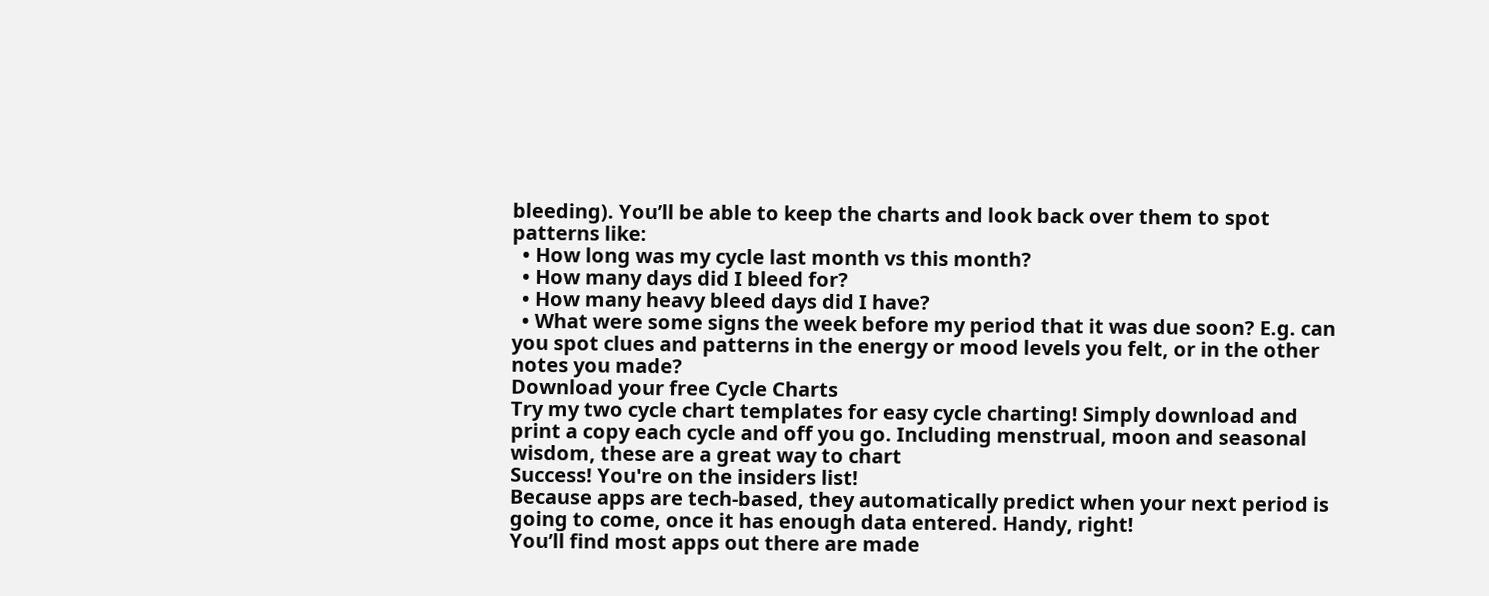bleeding). You’ll be able to keep the charts and look back over them to spot patterns like:
  • How long was my cycle last month vs this month?
  • How many days did I bleed for?
  • How many heavy bleed days did I have?
  • What were some signs the week before my period that it was due soon? E.g. can you spot clues and patterns in the energy or mood levels you felt, or in the other notes you made?
Download your free Cycle Charts
Try my two cycle chart templates for easy cycle charting! Simply download and print a copy each cycle and off you go. Including menstrual, moon and seasonal wisdom, these are a great way to chart
Success! You're on the insiders list!
Because apps are tech-based, they automatically predict when your next period is going to come, once it has enough data entered. Handy, right!
You’ll find most apps out there are made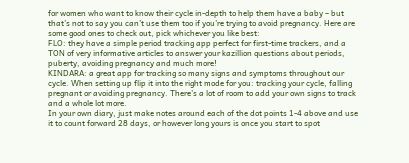for women who want to know their cycle in-depth to help them have a baby – but that’s not to say you can’t use them too if you’re trying to avoid pregnancy. Here are some good ones to check out, pick whichever you like best:
FLO: they have a simple period tracking app perfect for first-time trackers, and a TON of very informative articles to answer your kazillion questions about periods, puberty, avoiding pregnancy and much more!
KINDARA: a great app for tracking so many signs and symptoms throughout our cycle. When setting up flip it into the right mode for you: tracking your cycle, falling pregnant or avoiding pregnancy. There’s a lot of room to add your own signs to track and a whole lot more.
In your own diary, just make notes around each of the dot points 1-4 above and use it to count forward 28 days, or however long yours is once you start to spot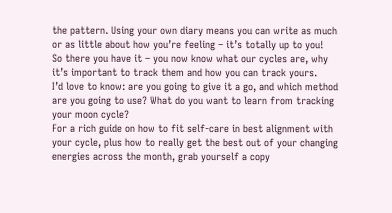the pattern. Using your own diary means you can write as much or as little about how you’re feeling – it’s totally up to you!
So there you have it – you now know what our cycles are, why it’s important to track them and how you can track yours.
I’d love to know: are you going to give it a go, and which method are you going to use? What do you want to learn from tracking your moon cycle?
For a rich guide on how to fit self-care in best alignment with your cycle, plus how to really get the best out of your changing energies across the month, grab yourself a copy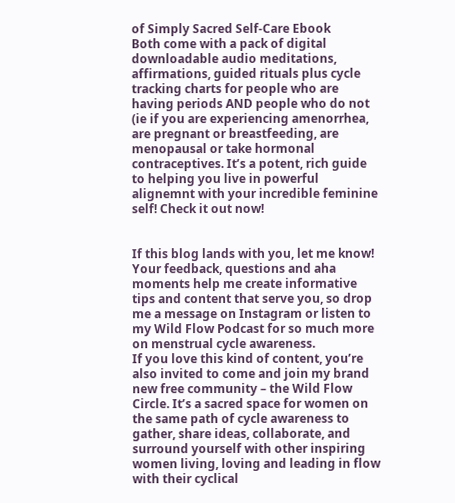of Simply Sacred Self-Care Ebook
Both come with a pack of digital downloadable audio meditations, affirmations, guided rituals plus cycle tracking charts for people who are having periods AND people who do not (ie if you are experiencing amenorrhea, are pregnant or breastfeeding, are menopausal or take hormonal contraceptives. It’s a potent, rich guide to helping you live in powerful alignemnt with your incredible feminine self! Check it out now!


If this blog lands with you, let me know! Your feedback, questions and aha moments help me create informative tips and content that serve you, so drop me a message on Instagram or listen to my Wild Flow Podcast for so much more on menstrual cycle awareness.
If you love this kind of content, you’re also invited to come and join my brand new free community – the Wild Flow Circle. It’s a sacred space for women on the same path of cycle awareness to gather, share ideas, collaborate, and surround yourself with other inspiring women living, loving and leading in flow with their cyclical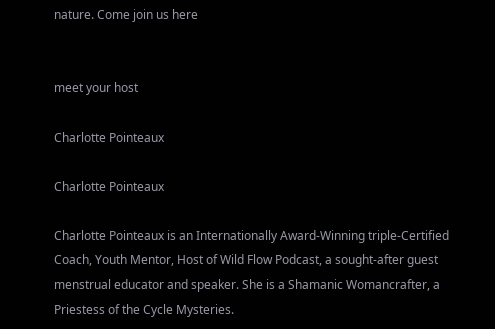nature. Come join us here


meet your host

Charlotte Pointeaux

Charlotte Pointeaux

Charlotte Pointeaux is an Internationally Award-Winning triple-Certified Coach, Youth Mentor, Host of Wild Flow Podcast, a sought-after guest menstrual educator and speaker. She is a Shamanic Womancrafter, a Priestess of the Cycle Mysteries.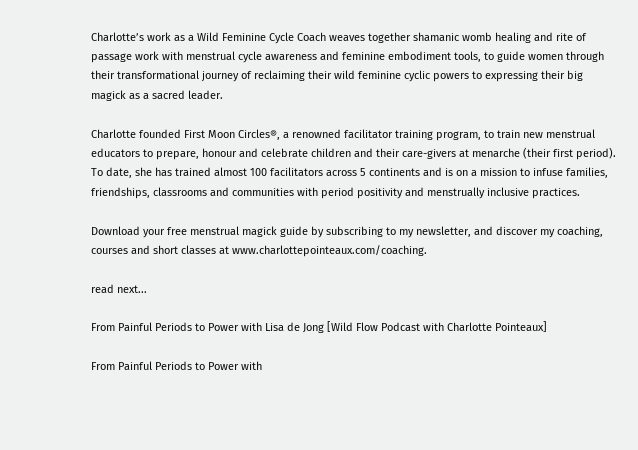Charlotte’s work as a Wild Feminine Cycle Coach weaves together shamanic womb healing and rite of passage work with menstrual cycle awareness and feminine embodiment tools, to guide women through their transformational journey of reclaiming their wild feminine cyclic powers to expressing their big magick as a sacred leader.

Charlotte founded First Moon Circles®, a renowned facilitator training program, to train new menstrual educators to prepare, honour and celebrate children and their care-givers at menarche (their first period). To date, she has trained almost 100 facilitators across 5 continents and is on a mission to infuse families, friendships, classrooms and communities with period positivity and menstrually inclusive practices.

Download your free menstrual magick guide by subscribing to my newsletter, and discover my coaching, courses and short classes at www.charlottepointeaux.com/coaching.

read next...

From Painful Periods to Power with Lisa de Jong [Wild Flow Podcast with Charlotte Pointeaux]

From Painful Periods to Power with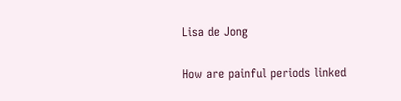Lisa de Jong

How are painful periods linked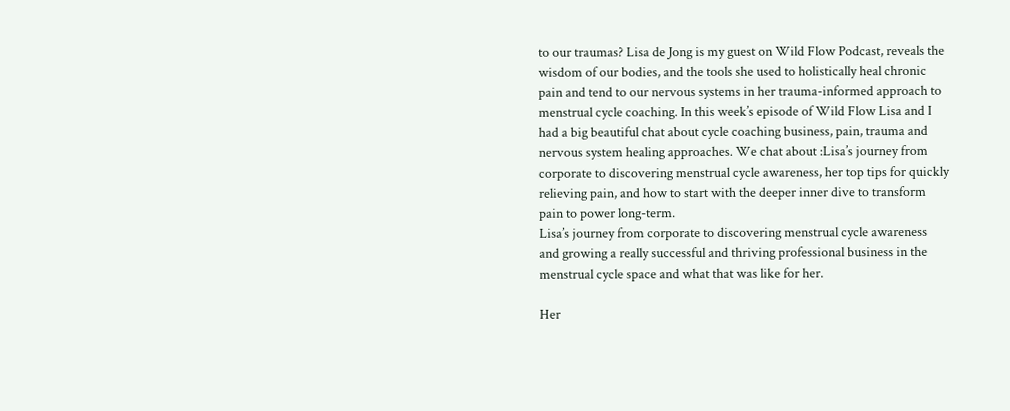to our traumas? Lisa de Jong is my guest on Wild Flow Podcast, reveals the wisdom of our bodies, and the tools she used to holistically heal chronic pain and tend to our nervous systems in her trauma-informed approach to menstrual cycle coaching. In this week’s episode of Wild Flow Lisa and I had a big beautiful chat about cycle coaching business, pain, trauma and nervous system healing approaches. We chat about :Lisa’s journey from corporate to discovering menstrual cycle awareness, her top tips for quickly relieving pain, and how to start with the deeper inner dive to transform pain to power long-term.
Lisa’s journey from corporate to discovering menstrual cycle awareness and growing a really successful and thriving professional business in the menstrual cycle space and what that was like for her.

Her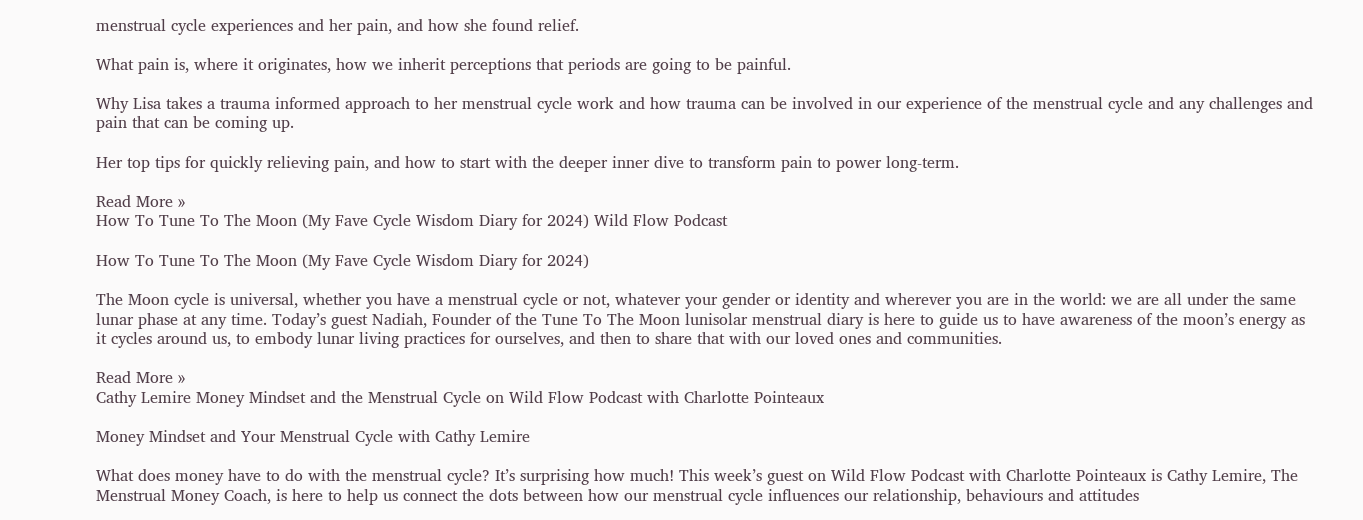menstrual cycle experiences and her pain, and how she found relief.

What pain is, where it originates, how we inherit perceptions that periods are going to be painful.

Why Lisa takes a trauma informed approach to her menstrual cycle work and how trauma can be involved in our experience of the menstrual cycle and any challenges and pain that can be coming up.

Her top tips for quickly relieving pain, and how to start with the deeper inner dive to transform pain to power long-term.

Read More »
How To Tune To The Moon (My Fave Cycle Wisdom Diary for 2024) Wild Flow Podcast

How To Tune To The Moon (My Fave Cycle Wisdom Diary for 2024)

The Moon cycle is universal, whether you have a menstrual cycle or not, whatever your gender or identity and wherever you are in the world: we are all under the same lunar phase at any time. Today’s guest Nadiah, Founder of the Tune To The Moon lunisolar menstrual diary is here to guide us to have awareness of the moon’s energy as it cycles around us, to embody lunar living practices for ourselves, and then to share that with our loved ones and communities.

Read More »
Cathy Lemire Money Mindset and the Menstrual Cycle on Wild Flow Podcast with Charlotte Pointeaux

Money Mindset and Your Menstrual Cycle with Cathy Lemire

What does money have to do with the menstrual cycle? It’s surprising how much! This week’s guest on Wild Flow Podcast with Charlotte Pointeaux is Cathy Lemire, The Menstrual Money Coach, is here to help us connect the dots between how our menstrual cycle influences our relationship, behaviours and attitudes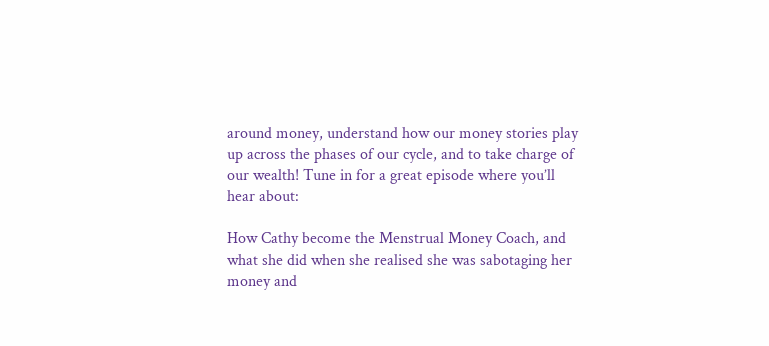around money, understand how our money stories play up across the phases of our cycle, and to take charge of our wealth! Tune in for a great episode where you’ll hear about:

How Cathy become the Menstrual Money Coach, and what she did when she realised she was sabotaging her money and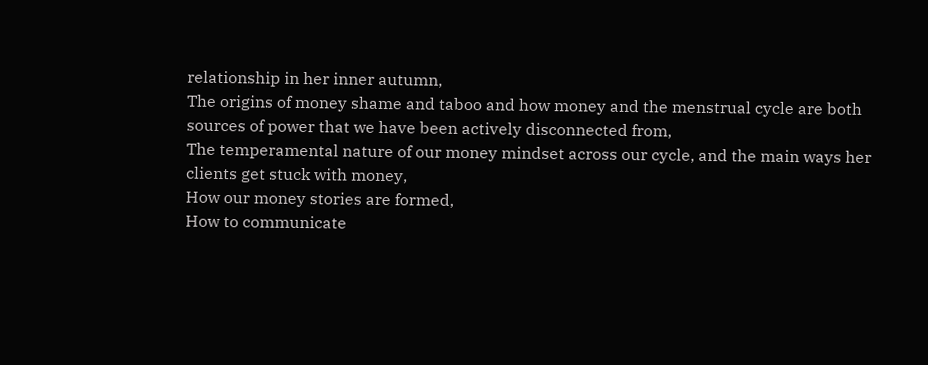relationship in her inner autumn,
The origins of money shame and taboo and how money and the menstrual cycle are both sources of power that we have been actively disconnected from,
The temperamental nature of our money mindset across our cycle, and the main ways her clients get stuck with money,
How our money stories are formed,
How to communicate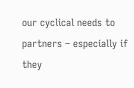our cyclical needs to partners – especially if they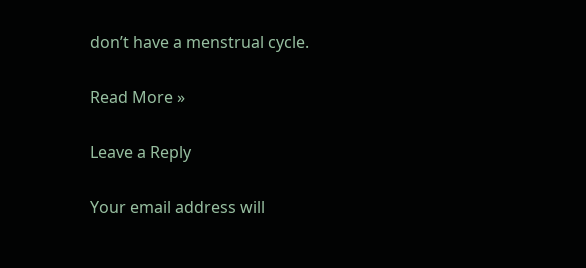don’t have a menstrual cycle.

Read More »

Leave a Reply

Your email address will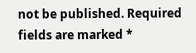not be published. Required fields are marked *